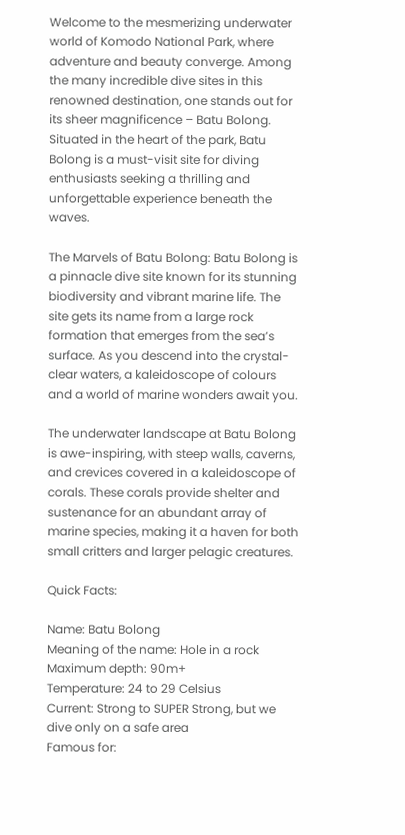Welcome to the mesmerizing underwater world of Komodo National Park, where adventure and beauty converge. Among the many incredible dive sites in this renowned destination, one stands out for its sheer magnificence – Batu Bolong. Situated in the heart of the park, Batu Bolong is a must-visit site for diving enthusiasts seeking a thrilling and unforgettable experience beneath the waves.

The Marvels of Batu Bolong: Batu Bolong is a pinnacle dive site known for its stunning biodiversity and vibrant marine life. The site gets its name from a large rock formation that emerges from the sea’s surface. As you descend into the crystal-clear waters, a kaleidoscope of colours and a world of marine wonders await you.

The underwater landscape at Batu Bolong is awe-inspiring, with steep walls, caverns, and crevices covered in a kaleidoscope of corals. These corals provide shelter and sustenance for an abundant array of marine species, making it a haven for both small critters and larger pelagic creatures.

Quick Facts:

Name: Batu Bolong
Meaning of the name: Hole in a rock
Maximum depth: 90m+
Temperature: 24 to 29 Celsius
Current: Strong to SUPER Strong, but we dive only on a safe area
Famous for: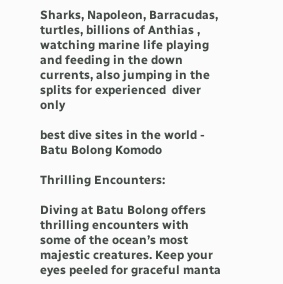Sharks, Napoleon, Barracudas, turtles, billions of Anthias , watching marine life playing and feeding in the down currents, also jumping in the splits for experienced  diver only

best dive sites in the world - Batu Bolong Komodo

Thrilling Encounters:

Diving at Batu Bolong offers thrilling encounters with some of the ocean’s most majestic creatures. Keep your eyes peeled for graceful manta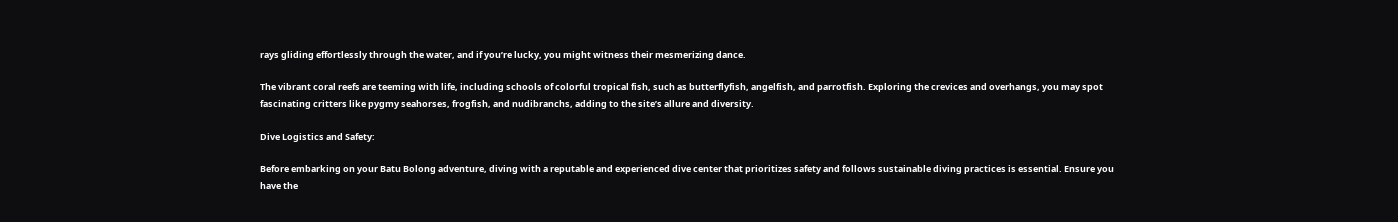rays gliding effortlessly through the water, and if you’re lucky, you might witness their mesmerizing dance.

The vibrant coral reefs are teeming with life, including schools of colorful tropical fish, such as butterflyfish, angelfish, and parrotfish. Exploring the crevices and overhangs, you may spot fascinating critters like pygmy seahorses, frogfish, and nudibranchs, adding to the site’s allure and diversity.

Dive Logistics and Safety:

Before embarking on your Batu Bolong adventure, diving with a reputable and experienced dive center that prioritizes safety and follows sustainable diving practices is essential. Ensure you have the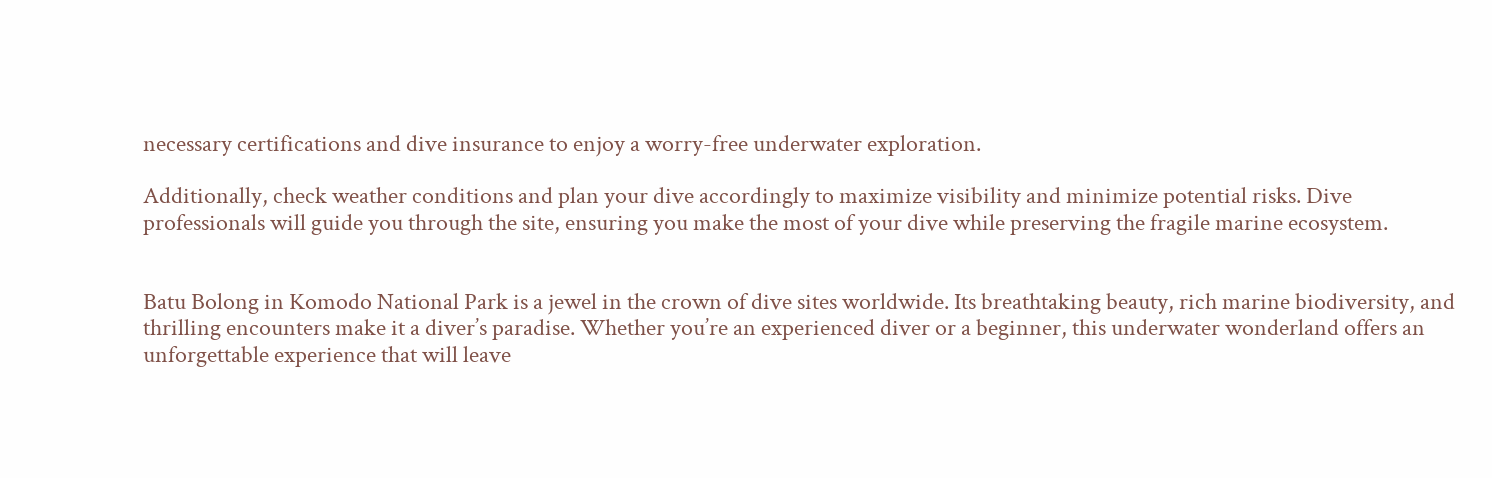necessary certifications and dive insurance to enjoy a worry-free underwater exploration.

Additionally, check weather conditions and plan your dive accordingly to maximize visibility and minimize potential risks. Dive professionals will guide you through the site, ensuring you make the most of your dive while preserving the fragile marine ecosystem.


Batu Bolong in Komodo National Park is a jewel in the crown of dive sites worldwide. Its breathtaking beauty, rich marine biodiversity, and thrilling encounters make it a diver’s paradise. Whether you’re an experienced diver or a beginner, this underwater wonderland offers an unforgettable experience that will leave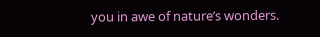you in awe of nature’s wonders.